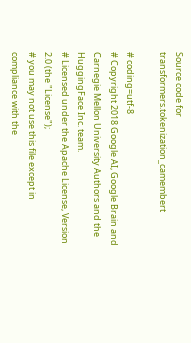Source code for transformers.tokenization_camembert

# coding=utf-8
# Copyright 2018 Google AI, Google Brain and Carnegie Mellon University Authors and the HuggingFace Inc. team.
# Licensed under the Apache License, Version 2.0 (the "License");
# you may not use this file except in compliance with the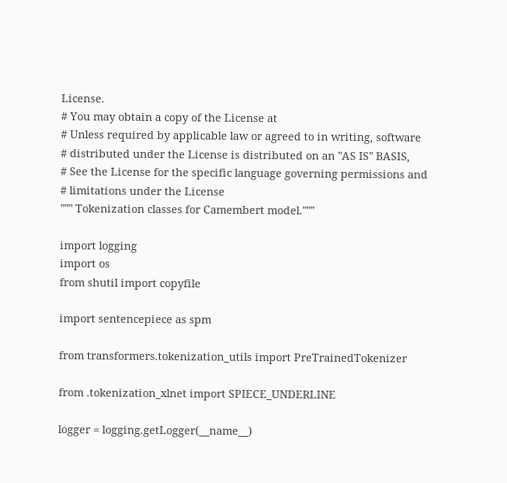License.
# You may obtain a copy of the License at
# Unless required by applicable law or agreed to in writing, software
# distributed under the License is distributed on an "AS IS" BASIS,
# See the License for the specific language governing permissions and
# limitations under the License
""" Tokenization classes for Camembert model."""

import logging
import os
from shutil import copyfile

import sentencepiece as spm

from transformers.tokenization_utils import PreTrainedTokenizer

from .tokenization_xlnet import SPIECE_UNDERLINE

logger = logging.getLogger(__name__)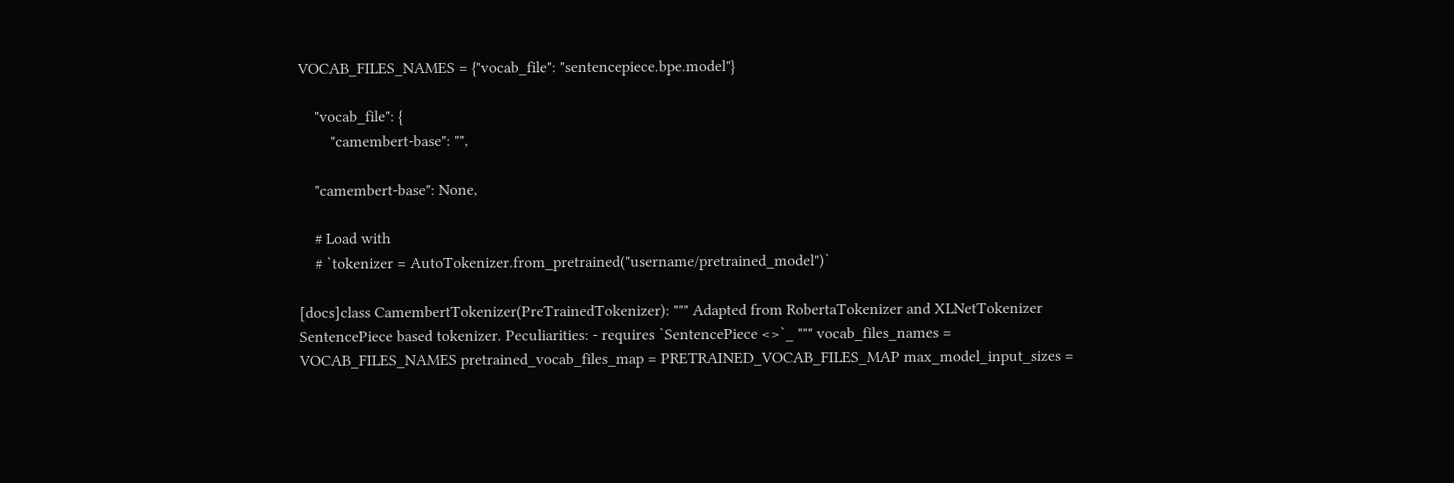VOCAB_FILES_NAMES = {"vocab_file": "sentencepiece.bpe.model"}

    "vocab_file": {
        "camembert-base": "",

    "camembert-base": None,

    # Load with
    # `tokenizer = AutoTokenizer.from_pretrained("username/pretrained_model")`

[docs]class CamembertTokenizer(PreTrainedTokenizer): """ Adapted from RobertaTokenizer and XLNetTokenizer SentencePiece based tokenizer. Peculiarities: - requires `SentencePiece <>`_ """ vocab_files_names = VOCAB_FILES_NAMES pretrained_vocab_files_map = PRETRAINED_VOCAB_FILES_MAP max_model_input_sizes =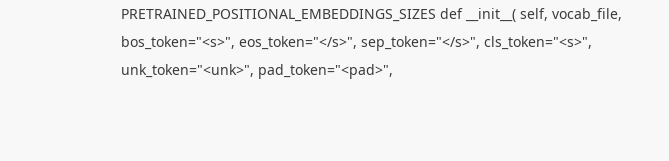PRETRAINED_POSITIONAL_EMBEDDINGS_SIZES def __init__( self, vocab_file, bos_token="<s>", eos_token="</s>", sep_token="</s>", cls_token="<s>", unk_token="<unk>", pad_token="<pad>",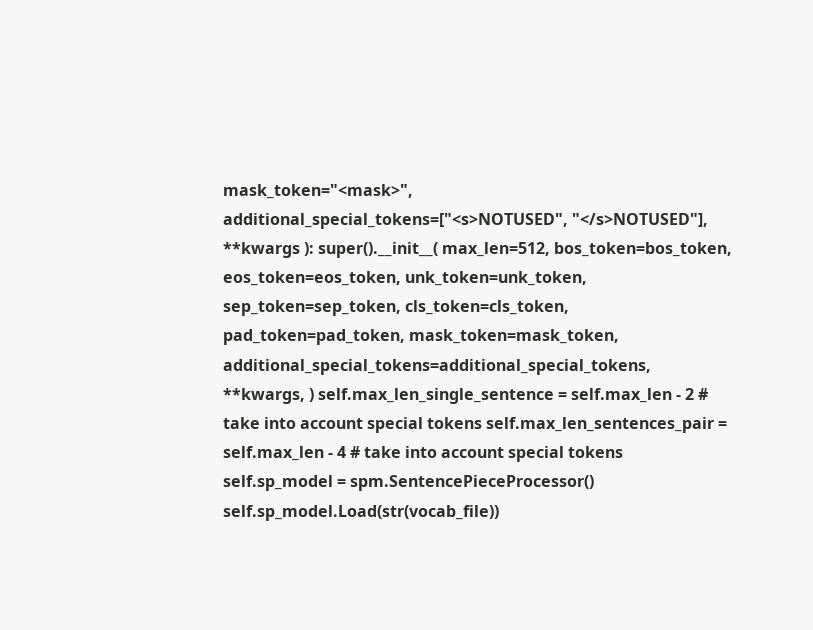mask_token="<mask>", additional_special_tokens=["<s>NOTUSED", "</s>NOTUSED"], **kwargs ): super().__init__( max_len=512, bos_token=bos_token, eos_token=eos_token, unk_token=unk_token, sep_token=sep_token, cls_token=cls_token, pad_token=pad_token, mask_token=mask_token, additional_special_tokens=additional_special_tokens, **kwargs, ) self.max_len_single_sentence = self.max_len - 2 # take into account special tokens self.max_len_sentences_pair = self.max_len - 4 # take into account special tokens self.sp_model = spm.SentencePieceProcessor() self.sp_model.Load(str(vocab_file))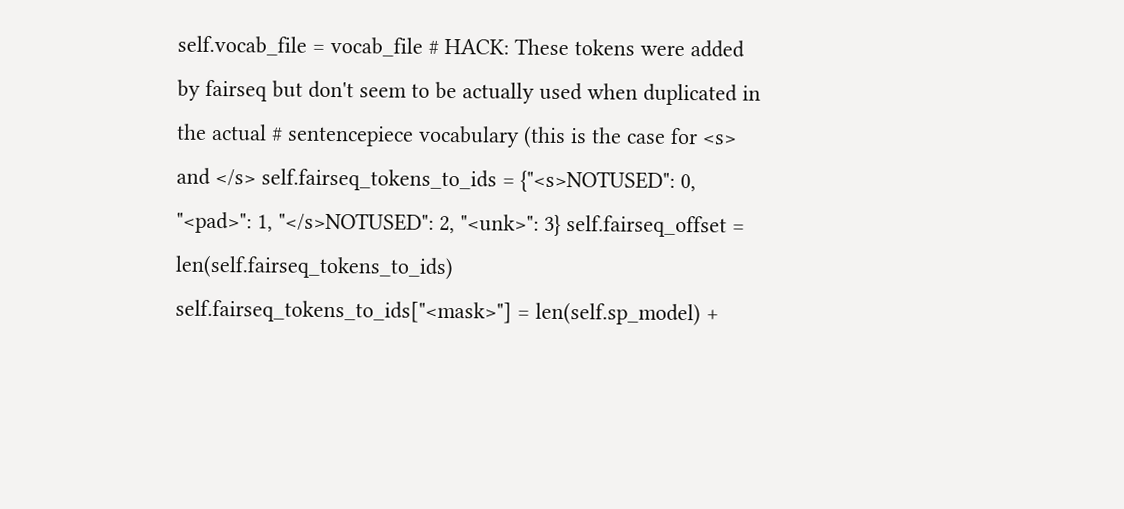self.vocab_file = vocab_file # HACK: These tokens were added by fairseq but don't seem to be actually used when duplicated in the actual # sentencepiece vocabulary (this is the case for <s> and </s> self.fairseq_tokens_to_ids = {"<s>NOTUSED": 0, "<pad>": 1, "</s>NOTUSED": 2, "<unk>": 3} self.fairseq_offset = len(self.fairseq_tokens_to_ids) self.fairseq_tokens_to_ids["<mask>"] = len(self.sp_model) +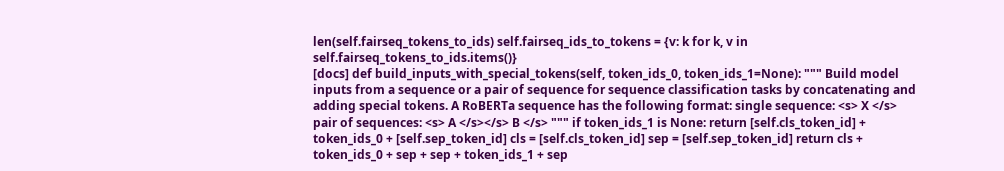len(self.fairseq_tokens_to_ids) self.fairseq_ids_to_tokens = {v: k for k, v in self.fairseq_tokens_to_ids.items()}
[docs] def build_inputs_with_special_tokens(self, token_ids_0, token_ids_1=None): """ Build model inputs from a sequence or a pair of sequence for sequence classification tasks by concatenating and adding special tokens. A RoBERTa sequence has the following format: single sequence: <s> X </s> pair of sequences: <s> A </s></s> B </s> """ if token_ids_1 is None: return [self.cls_token_id] + token_ids_0 + [self.sep_token_id] cls = [self.cls_token_id] sep = [self.sep_token_id] return cls + token_ids_0 + sep + sep + token_ids_1 + sep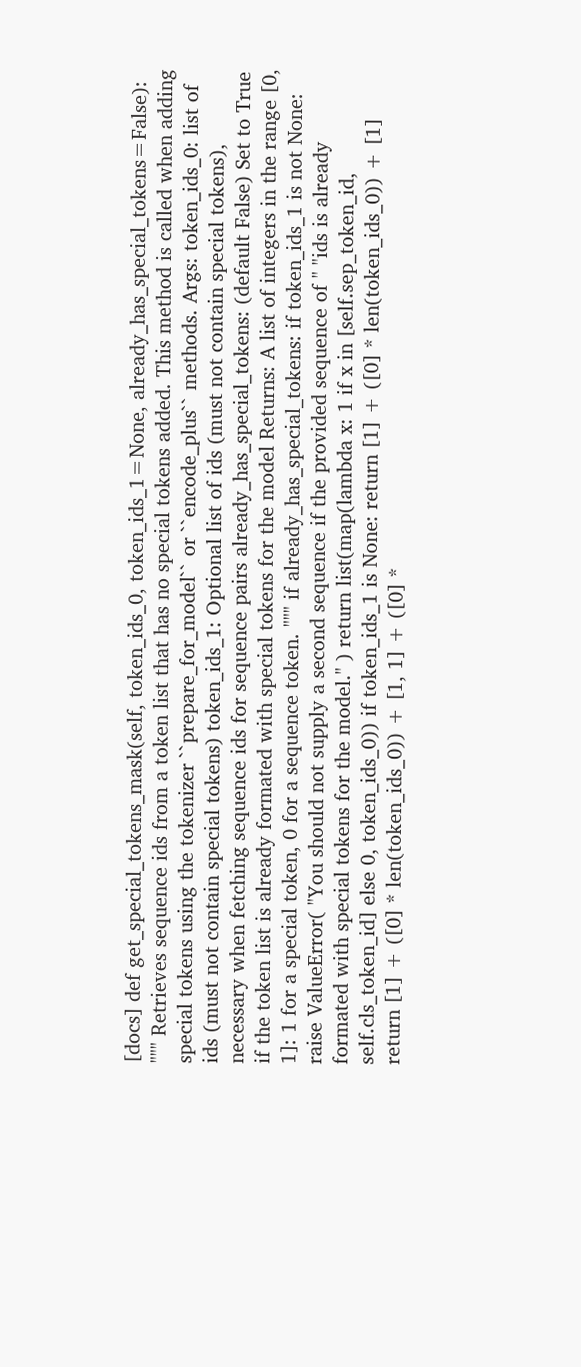[docs] def get_special_tokens_mask(self, token_ids_0, token_ids_1=None, already_has_special_tokens=False): """ Retrieves sequence ids from a token list that has no special tokens added. This method is called when adding special tokens using the tokenizer ``prepare_for_model`` or ``encode_plus`` methods. Args: token_ids_0: list of ids (must not contain special tokens) token_ids_1: Optional list of ids (must not contain special tokens), necessary when fetching sequence ids for sequence pairs already_has_special_tokens: (default False) Set to True if the token list is already formated with special tokens for the model Returns: A list of integers in the range [0, 1]: 1 for a special token, 0 for a sequence token. """ if already_has_special_tokens: if token_ids_1 is not None: raise ValueError( "You should not supply a second sequence if the provided sequence of " "ids is already formated with special tokens for the model." ) return list(map(lambda x: 1 if x in [self.sep_token_id, self.cls_token_id] else 0, token_ids_0)) if token_ids_1 is None: return [1] + ([0] * len(token_ids_0)) + [1] return [1] + ([0] * len(token_ids_0)) + [1, 1] + ([0] *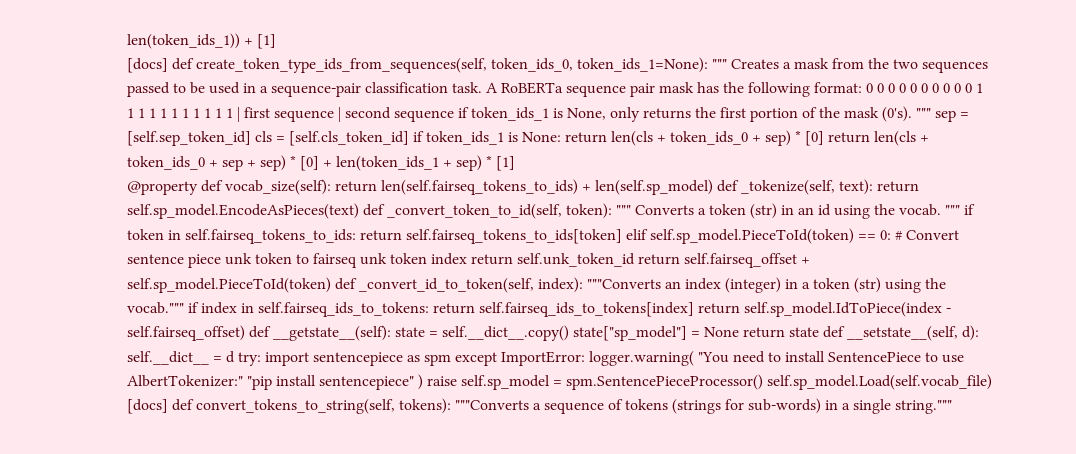len(token_ids_1)) + [1]
[docs] def create_token_type_ids_from_sequences(self, token_ids_0, token_ids_1=None): """ Creates a mask from the two sequences passed to be used in a sequence-pair classification task. A RoBERTa sequence pair mask has the following format: 0 0 0 0 0 0 0 0 0 0 1 1 1 1 1 1 1 1 1 1 1 | first sequence | second sequence if token_ids_1 is None, only returns the first portion of the mask (0's). """ sep = [self.sep_token_id] cls = [self.cls_token_id] if token_ids_1 is None: return len(cls + token_ids_0 + sep) * [0] return len(cls + token_ids_0 + sep + sep) * [0] + len(token_ids_1 + sep) * [1]
@property def vocab_size(self): return len(self.fairseq_tokens_to_ids) + len(self.sp_model) def _tokenize(self, text): return self.sp_model.EncodeAsPieces(text) def _convert_token_to_id(self, token): """ Converts a token (str) in an id using the vocab. """ if token in self.fairseq_tokens_to_ids: return self.fairseq_tokens_to_ids[token] elif self.sp_model.PieceToId(token) == 0: # Convert sentence piece unk token to fairseq unk token index return self.unk_token_id return self.fairseq_offset + self.sp_model.PieceToId(token) def _convert_id_to_token(self, index): """Converts an index (integer) in a token (str) using the vocab.""" if index in self.fairseq_ids_to_tokens: return self.fairseq_ids_to_tokens[index] return self.sp_model.IdToPiece(index - self.fairseq_offset) def __getstate__(self): state = self.__dict__.copy() state["sp_model"] = None return state def __setstate__(self, d): self.__dict__ = d try: import sentencepiece as spm except ImportError: logger.warning( "You need to install SentencePiece to use AlbertTokenizer:" "pip install sentencepiece" ) raise self.sp_model = spm.SentencePieceProcessor() self.sp_model.Load(self.vocab_file)
[docs] def convert_tokens_to_string(self, tokens): """Converts a sequence of tokens (strings for sub-words) in a single string."""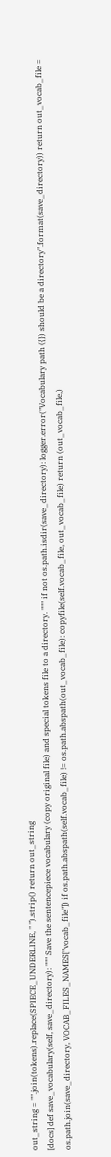out_string = "".join(tokens).replace(SPIECE_UNDERLINE, " ").strip() return out_string
[docs] def save_vocabulary(self, save_directory): """ Save the sentencepiece vocabulary (copy original file) and special tokens file to a directory. """ if not os.path.isdir(save_directory): logger.error("Vocabulary path ({}) should be a directory".format(save_directory)) return out_vocab_file = os.path.join(save_directory, VOCAB_FILES_NAMES["vocab_file"]) if os.path.abspath(self.vocab_file) != os.path.abspath(out_vocab_file): copyfile(self.vocab_file, out_vocab_file) return (out_vocab_file,)